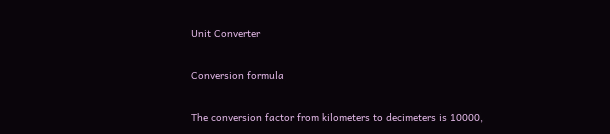Unit Converter

Conversion formula

The conversion factor from kilometers to decimeters is 10000,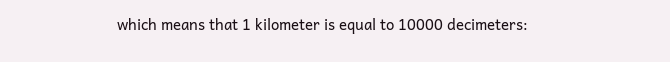which means that 1 kilometer is equal to 10000 decimeters: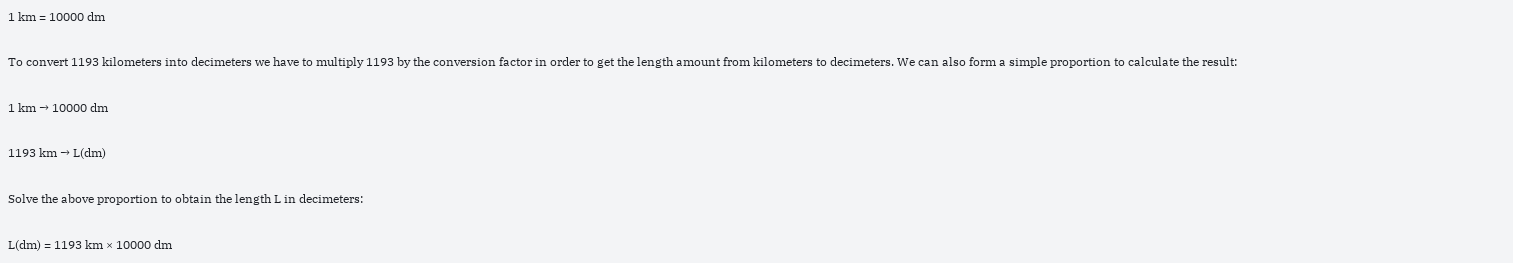1 km = 10000 dm

To convert 1193 kilometers into decimeters we have to multiply 1193 by the conversion factor in order to get the length amount from kilometers to decimeters. We can also form a simple proportion to calculate the result:

1 km → 10000 dm

1193 km → L(dm)

Solve the above proportion to obtain the length L in decimeters:

L(dm) = 1193 km × 10000 dm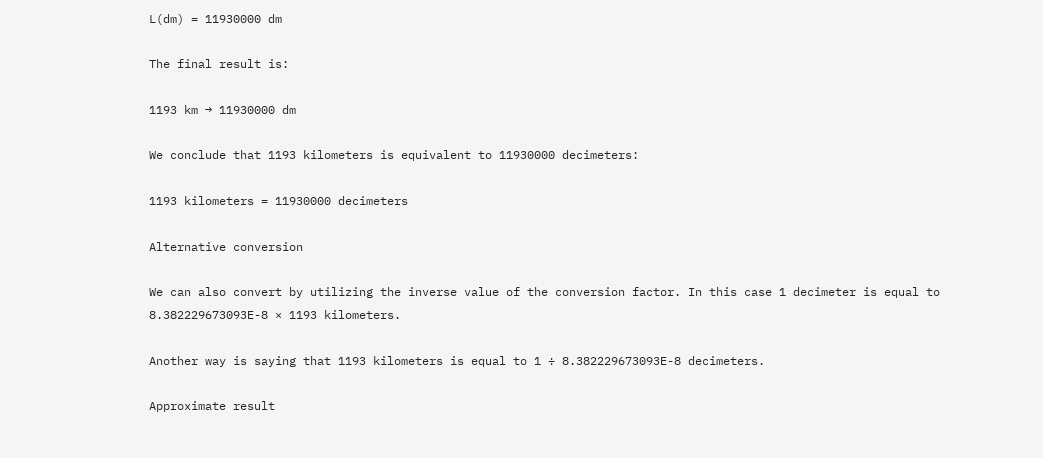L(dm) = 11930000 dm

The final result is:

1193 km → 11930000 dm

We conclude that 1193 kilometers is equivalent to 11930000 decimeters:

1193 kilometers = 11930000 decimeters

Alternative conversion

We can also convert by utilizing the inverse value of the conversion factor. In this case 1 decimeter is equal to 8.382229673093E-8 × 1193 kilometers.

Another way is saying that 1193 kilometers is equal to 1 ÷ 8.382229673093E-8 decimeters.

Approximate result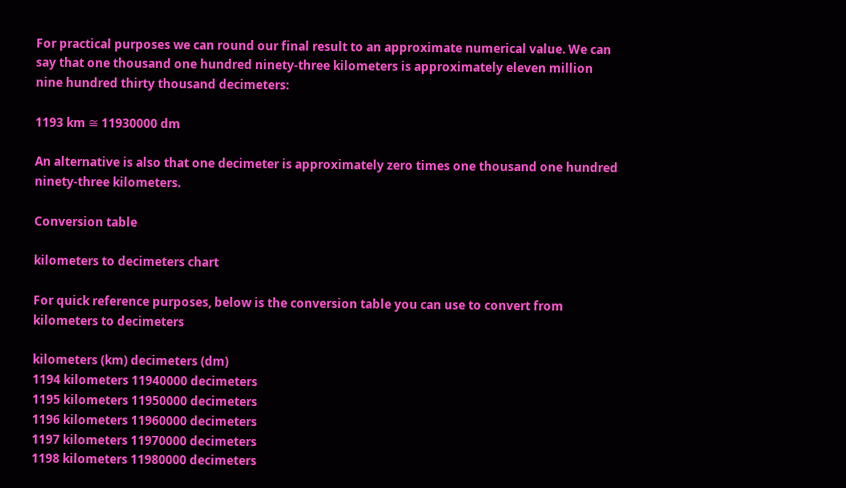For practical purposes we can round our final result to an approximate numerical value. We can say that one thousand one hundred ninety-three kilometers is approximately eleven million nine hundred thirty thousand decimeters:

1193 km ≅ 11930000 dm

An alternative is also that one decimeter is approximately zero times one thousand one hundred ninety-three kilometers.

Conversion table

kilometers to decimeters chart

For quick reference purposes, below is the conversion table you can use to convert from kilometers to decimeters

kilometers (km) decimeters (dm)
1194 kilometers 11940000 decimeters
1195 kilometers 11950000 decimeters
1196 kilometers 11960000 decimeters
1197 kilometers 11970000 decimeters
1198 kilometers 11980000 decimeters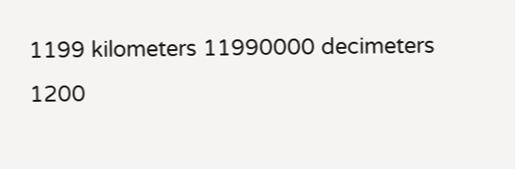1199 kilometers 11990000 decimeters
1200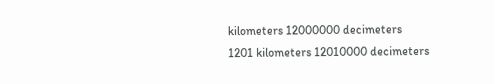kilometers 12000000 decimeters
1201 kilometers 12010000 decimeters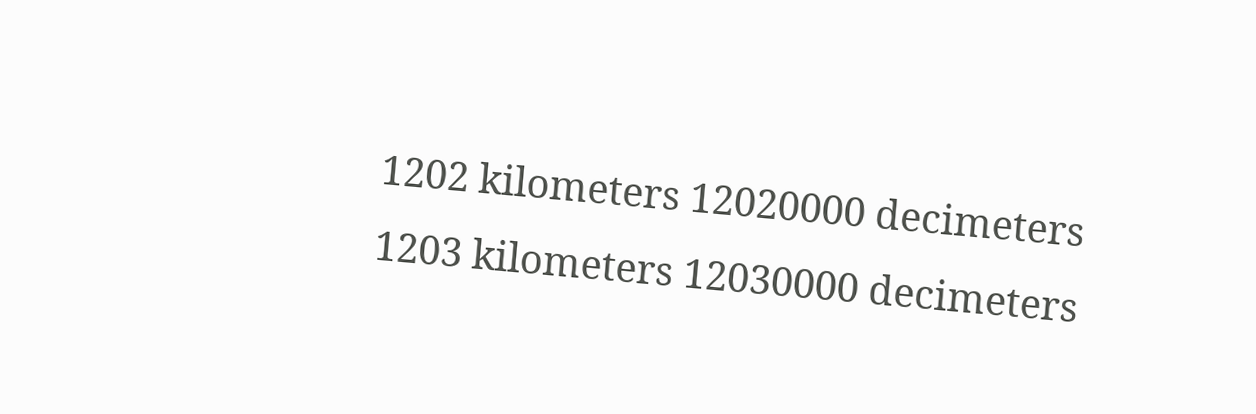1202 kilometers 12020000 decimeters
1203 kilometers 12030000 decimeters